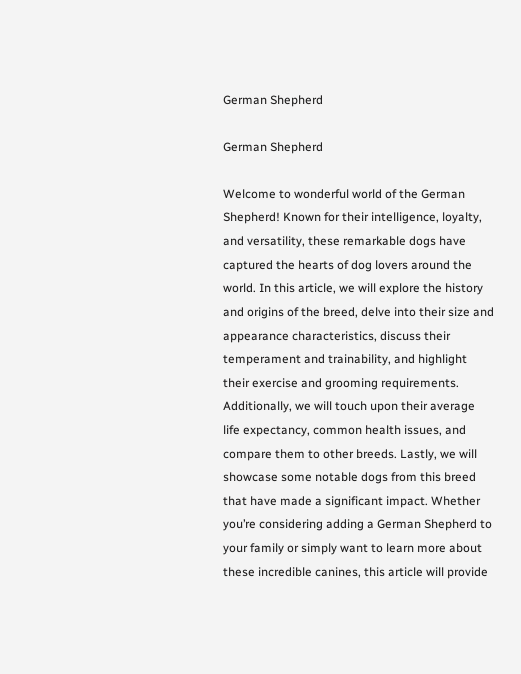German Shepherd

German Shepherd

Welcome to wonderful world of the German Shepherd! Known for their intelligence, loyalty, and versatility, these remarkable dogs have captured the hearts of dog lovers around the world. In this article, we will explore the history and origins of the breed, delve into their size and appearance characteristics, discuss their temperament and trainability, and highlight their exercise and grooming requirements. Additionally, we will touch upon their average life expectancy, common health issues, and compare them to other breeds. Lastly, we will showcase some notable dogs from this breed that have made a significant impact. Whether you’re considering adding a German Shepherd to your family or simply want to learn more about these incredible canines, this article will provide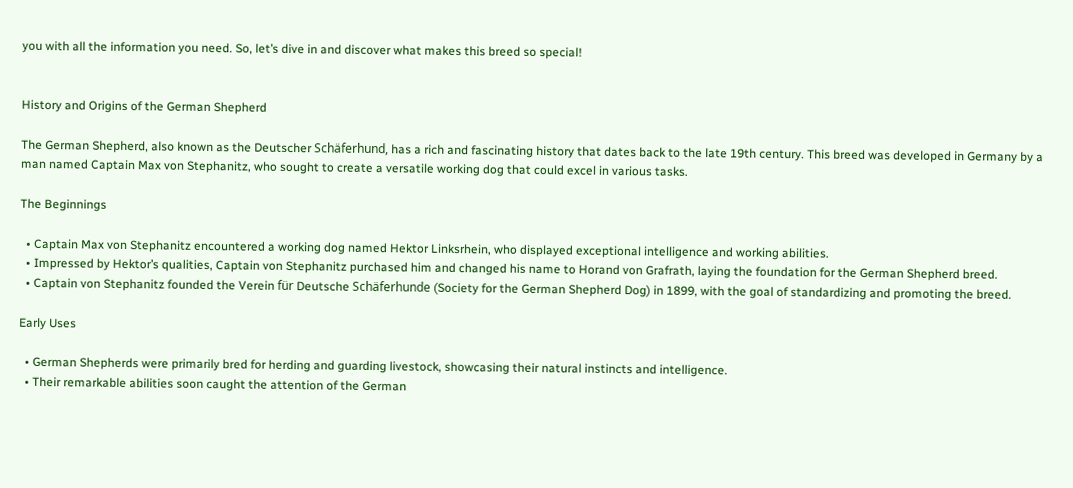you with all the information you need. So, let’s dive in and discover what makes this breed so special!


History and Origins of the German Shepherd

The German Shepherd, also known as the Deutscher Schäferhund, has a rich and fascinating history that dates back to the late 19th century. This breed was developed in Germany by a man named Captain Max von Stephanitz, who sought to create a versatile working dog that could excel in various tasks.

The Beginnings

  • Captain Max von Stephanitz encountered a working dog named Hektor Linksrhein, who displayed exceptional intelligence and working abilities.
  • Impressed by Hektor’s qualities, Captain von Stephanitz purchased him and changed his name to Horand von Grafrath, laying the foundation for the German Shepherd breed.
  • Captain von Stephanitz founded the Verein für Deutsche Schäferhunde (Society for the German Shepherd Dog) in 1899, with the goal of standardizing and promoting the breed.

Early Uses

  • German Shepherds were primarily bred for herding and guarding livestock, showcasing their natural instincts and intelligence.
  • Their remarkable abilities soon caught the attention of the German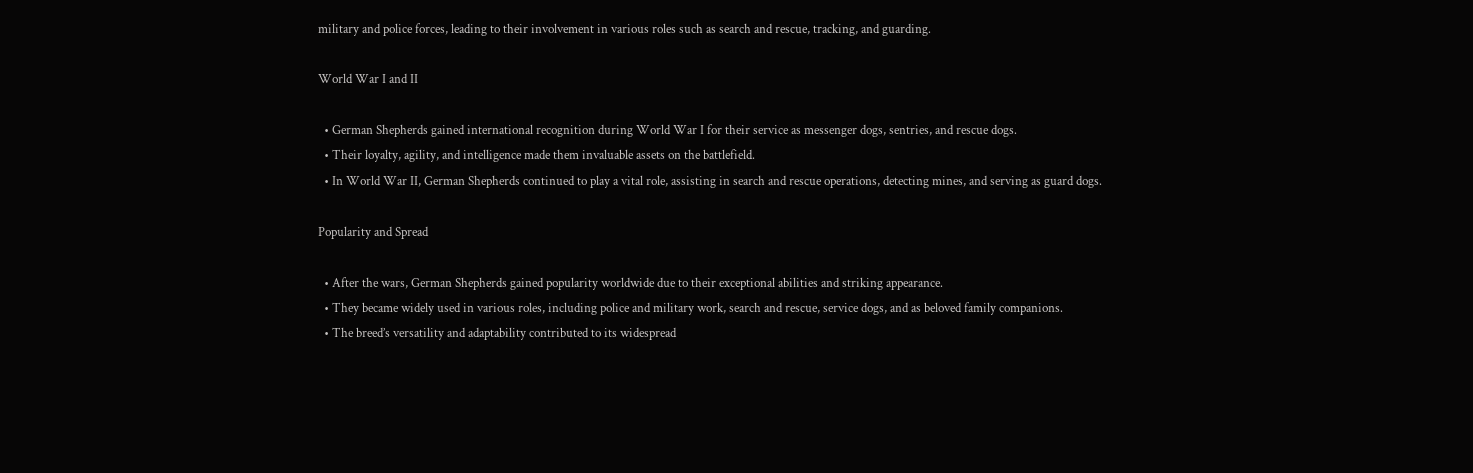military and police forces, leading to their involvement in various roles such as search and rescue, tracking, and guarding.

World War I and II

  • German Shepherds gained international recognition during World War I for their service as messenger dogs, sentries, and rescue dogs.
  • Their loyalty, agility, and intelligence made them invaluable assets on the battlefield.
  • In World War II, German Shepherds continued to play a vital role, assisting in search and rescue operations, detecting mines, and serving as guard dogs.

Popularity and Spread

  • After the wars, German Shepherds gained popularity worldwide due to their exceptional abilities and striking appearance.
  • They became widely used in various roles, including police and military work, search and rescue, service dogs, and as beloved family companions.
  • The breed’s versatility and adaptability contributed to its widespread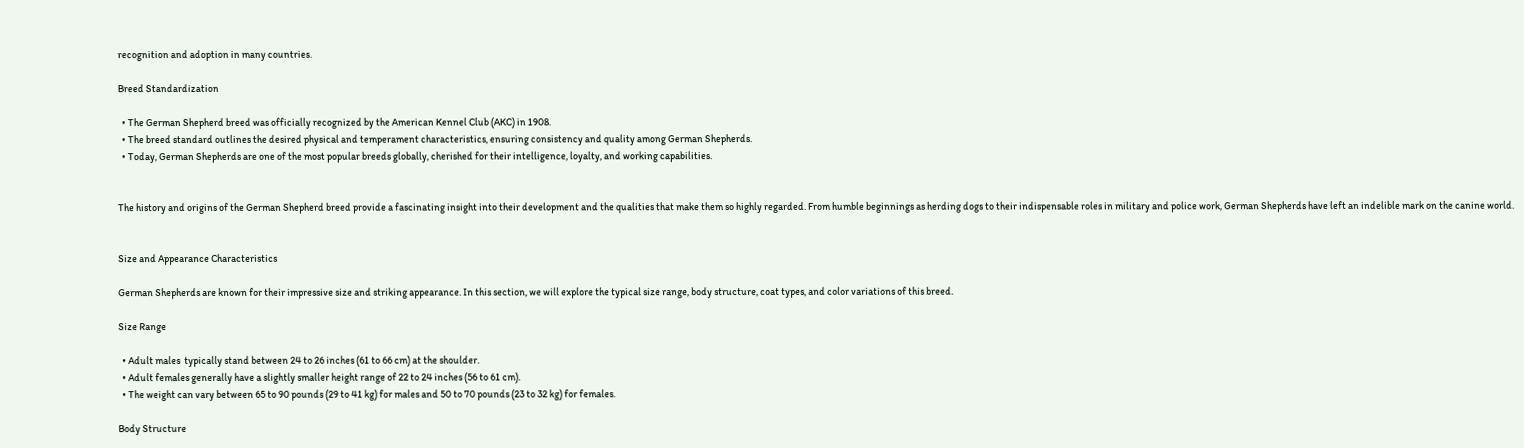recognition and adoption in many countries.

Breed Standardization

  • The German Shepherd breed was officially recognized by the American Kennel Club (AKC) in 1908.
  • The breed standard outlines the desired physical and temperament characteristics, ensuring consistency and quality among German Shepherds.
  • Today, German Shepherds are one of the most popular breeds globally, cherished for their intelligence, loyalty, and working capabilities.


The history and origins of the German Shepherd breed provide a fascinating insight into their development and the qualities that make them so highly regarded. From humble beginnings as herding dogs to their indispensable roles in military and police work, German Shepherds have left an indelible mark on the canine world.


Size and Appearance Characteristics

German Shepherds are known for their impressive size and striking appearance. In this section, we will explore the typical size range, body structure, coat types, and color variations of this breed.

Size Range

  • Adult males  typically stand between 24 to 26 inches (61 to 66 cm) at the shoulder.
  • Adult females generally have a slightly smaller height range of 22 to 24 inches (56 to 61 cm).
  • The weight can vary between 65 to 90 pounds (29 to 41 kg) for males and 50 to 70 pounds (23 to 32 kg) for females.

Body Structure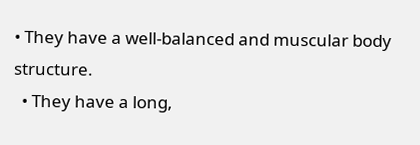• They have a well-balanced and muscular body structure.
  • They have a long,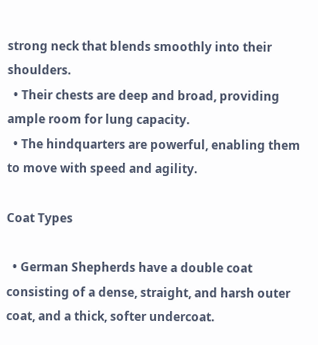strong neck that blends smoothly into their shoulders.
  • Their chests are deep and broad, providing ample room for lung capacity.
  • The hindquarters are powerful, enabling them to move with speed and agility.

Coat Types

  • German Shepherds have a double coat consisting of a dense, straight, and harsh outer coat, and a thick, softer undercoat.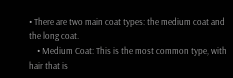• There are two main coat types: the medium coat and the long coat.
    • Medium Coat: This is the most common type, with hair that is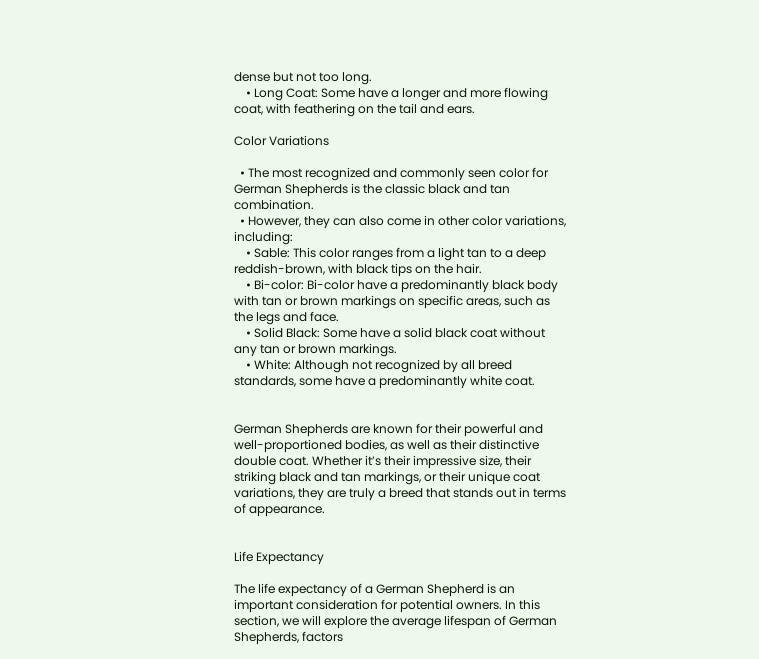dense but not too long.
    • Long Coat: Some have a longer and more flowing coat, with feathering on the tail and ears.

Color Variations

  • The most recognized and commonly seen color for German Shepherds is the classic black and tan combination.
  • However, they can also come in other color variations, including:
    • Sable: This color ranges from a light tan to a deep reddish-brown, with black tips on the hair.
    • Bi-color: Bi-color have a predominantly black body with tan or brown markings on specific areas, such as the legs and face.
    • Solid Black: Some have a solid black coat without any tan or brown markings.
    • White: Although not recognized by all breed standards, some have a predominantly white coat.


German Shepherds are known for their powerful and well-proportioned bodies, as well as their distinctive double coat. Whether it’s their impressive size, their striking black and tan markings, or their unique coat variations, they are truly a breed that stands out in terms of appearance.


Life Expectancy

The life expectancy of a German Shepherd is an important consideration for potential owners. In this section, we will explore the average lifespan of German Shepherds, factors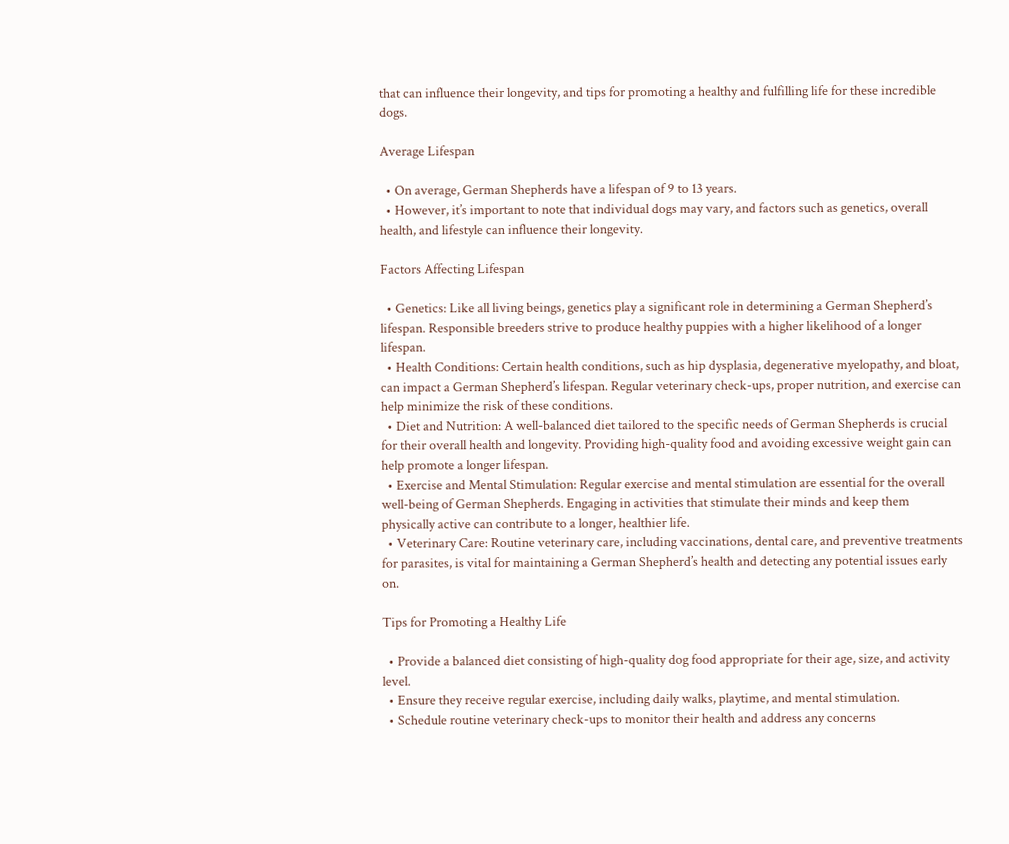that can influence their longevity, and tips for promoting a healthy and fulfilling life for these incredible dogs.

Average Lifespan

  • On average, German Shepherds have a lifespan of 9 to 13 years.
  • However, it’s important to note that individual dogs may vary, and factors such as genetics, overall health, and lifestyle can influence their longevity.

Factors Affecting Lifespan

  • Genetics: Like all living beings, genetics play a significant role in determining a German Shepherd’s lifespan. Responsible breeders strive to produce healthy puppies with a higher likelihood of a longer lifespan.
  • Health Conditions: Certain health conditions, such as hip dysplasia, degenerative myelopathy, and bloat, can impact a German Shepherd’s lifespan. Regular veterinary check-ups, proper nutrition, and exercise can help minimize the risk of these conditions.
  • Diet and Nutrition: A well-balanced diet tailored to the specific needs of German Shepherds is crucial for their overall health and longevity. Providing high-quality food and avoiding excessive weight gain can help promote a longer lifespan.
  • Exercise and Mental Stimulation: Regular exercise and mental stimulation are essential for the overall well-being of German Shepherds. Engaging in activities that stimulate their minds and keep them physically active can contribute to a longer, healthier life.
  • Veterinary Care: Routine veterinary care, including vaccinations, dental care, and preventive treatments for parasites, is vital for maintaining a German Shepherd’s health and detecting any potential issues early on.

Tips for Promoting a Healthy Life

  • Provide a balanced diet consisting of high-quality dog food appropriate for their age, size, and activity level.
  • Ensure they receive regular exercise, including daily walks, playtime, and mental stimulation.
  • Schedule routine veterinary check-ups to monitor their health and address any concerns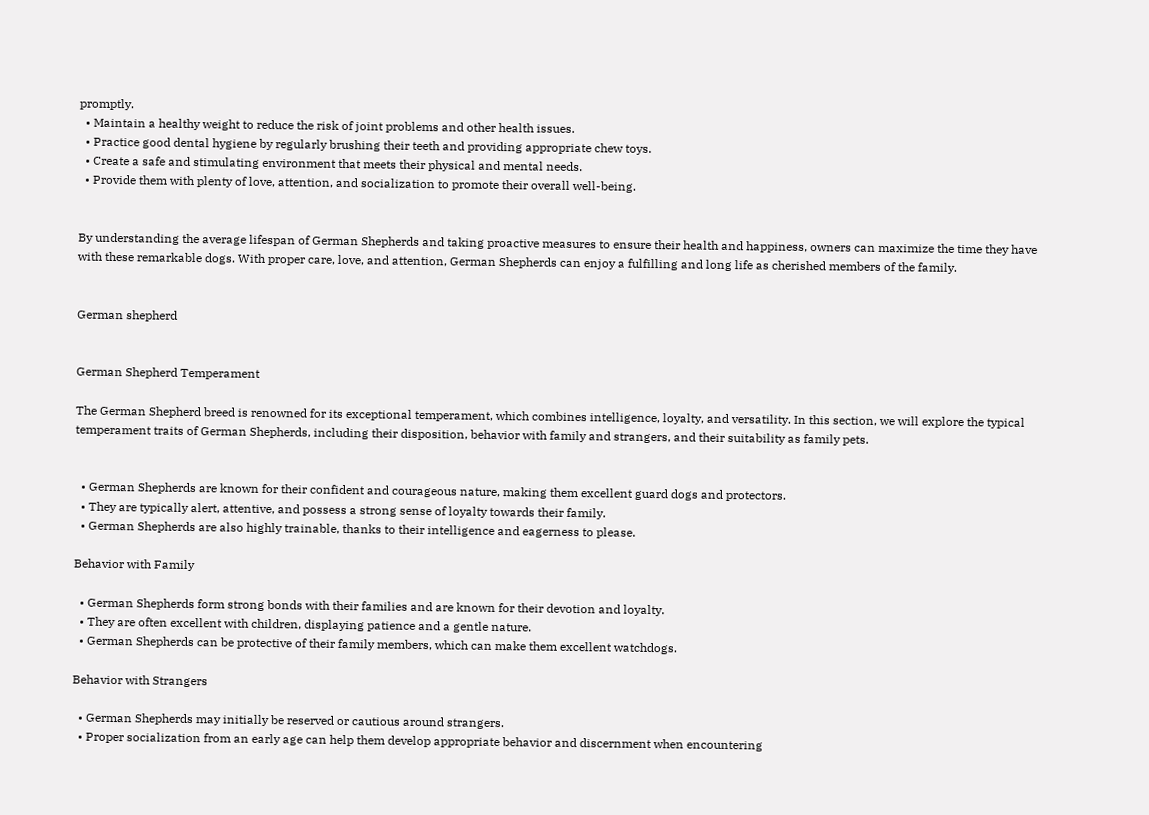promptly.
  • Maintain a healthy weight to reduce the risk of joint problems and other health issues.
  • Practice good dental hygiene by regularly brushing their teeth and providing appropriate chew toys.
  • Create a safe and stimulating environment that meets their physical and mental needs.
  • Provide them with plenty of love, attention, and socialization to promote their overall well-being.


By understanding the average lifespan of German Shepherds and taking proactive measures to ensure their health and happiness, owners can maximize the time they have with these remarkable dogs. With proper care, love, and attention, German Shepherds can enjoy a fulfilling and long life as cherished members of the family.


German shepherd


German Shepherd Temperament

The German Shepherd breed is renowned for its exceptional temperament, which combines intelligence, loyalty, and versatility. In this section, we will explore the typical temperament traits of German Shepherds, including their disposition, behavior with family and strangers, and their suitability as family pets.


  • German Shepherds are known for their confident and courageous nature, making them excellent guard dogs and protectors.
  • They are typically alert, attentive, and possess a strong sense of loyalty towards their family.
  • German Shepherds are also highly trainable, thanks to their intelligence and eagerness to please.

Behavior with Family

  • German Shepherds form strong bonds with their families and are known for their devotion and loyalty.
  • They are often excellent with children, displaying patience and a gentle nature.
  • German Shepherds can be protective of their family members, which can make them excellent watchdogs.

Behavior with Strangers

  • German Shepherds may initially be reserved or cautious around strangers.
  • Proper socialization from an early age can help them develop appropriate behavior and discernment when encountering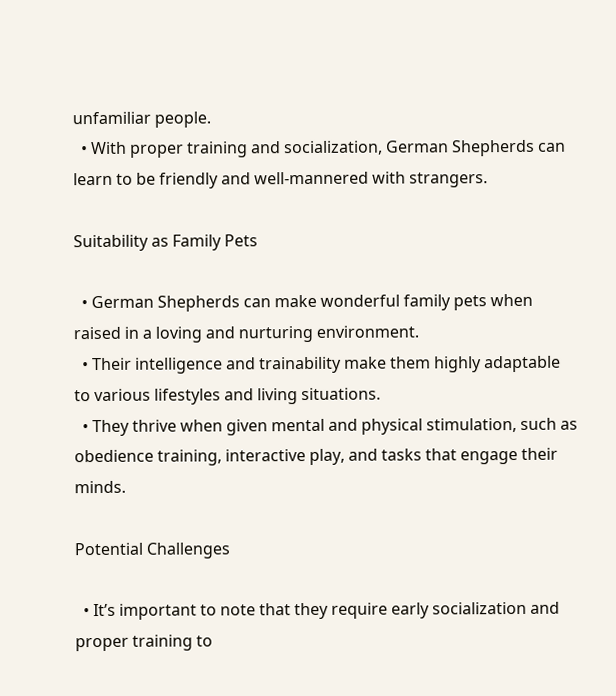unfamiliar people.
  • With proper training and socialization, German Shepherds can learn to be friendly and well-mannered with strangers.

Suitability as Family Pets

  • German Shepherds can make wonderful family pets when raised in a loving and nurturing environment.
  • Their intelligence and trainability make them highly adaptable to various lifestyles and living situations.
  • They thrive when given mental and physical stimulation, such as obedience training, interactive play, and tasks that engage their minds.

Potential Challenges

  • It’s important to note that they require early socialization and proper training to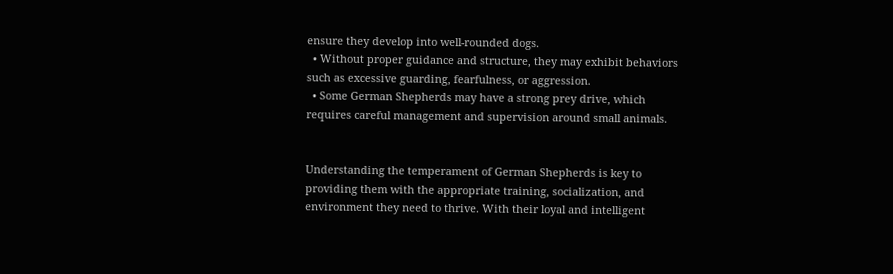ensure they develop into well-rounded dogs.
  • Without proper guidance and structure, they may exhibit behaviors such as excessive guarding, fearfulness, or aggression.
  • Some German Shepherds may have a strong prey drive, which requires careful management and supervision around small animals.


Understanding the temperament of German Shepherds is key to providing them with the appropriate training, socialization, and environment they need to thrive. With their loyal and intelligent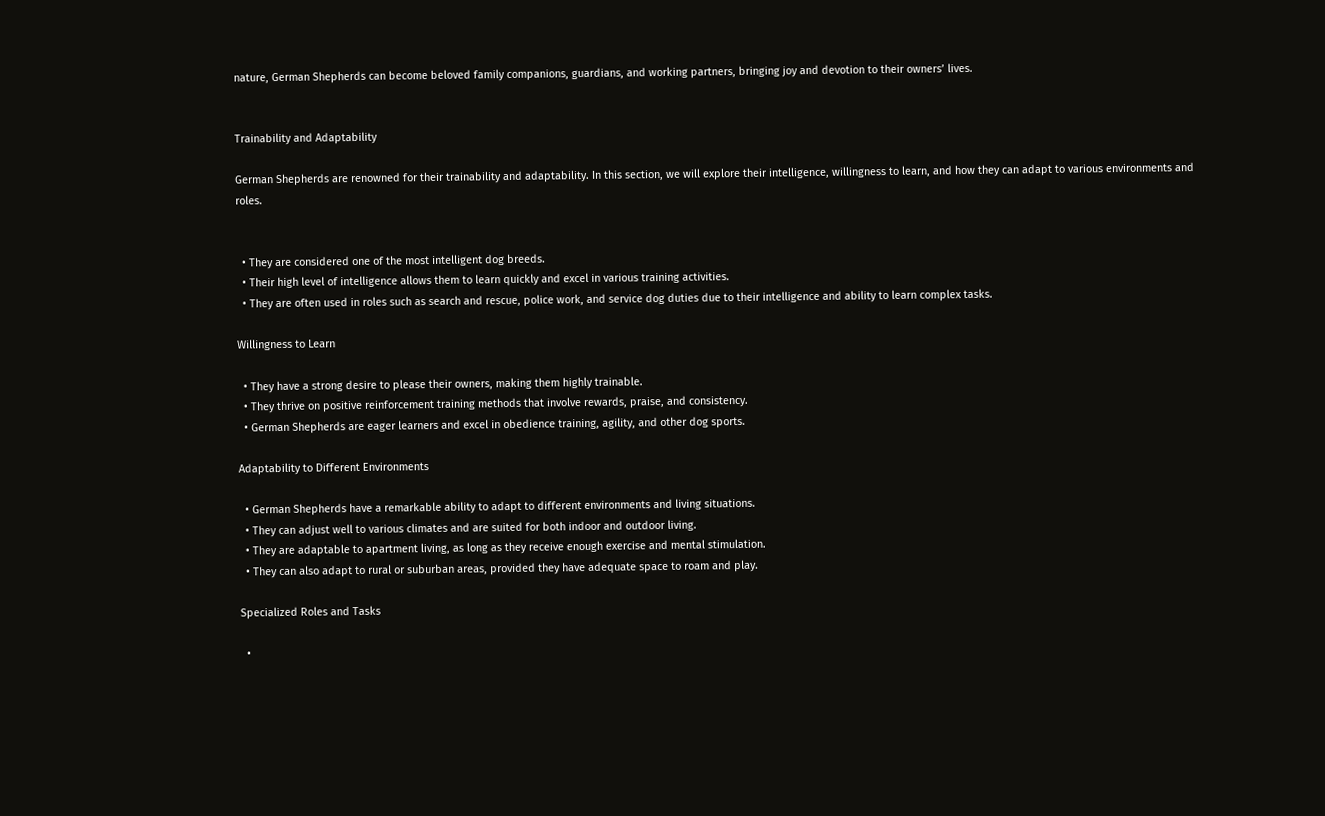nature, German Shepherds can become beloved family companions, guardians, and working partners, bringing joy and devotion to their owners’ lives.


Trainability and Adaptability

German Shepherds are renowned for their trainability and adaptability. In this section, we will explore their intelligence, willingness to learn, and how they can adapt to various environments and roles.


  • They are considered one of the most intelligent dog breeds.
  • Their high level of intelligence allows them to learn quickly and excel in various training activities.
  • They are often used in roles such as search and rescue, police work, and service dog duties due to their intelligence and ability to learn complex tasks.

Willingness to Learn

  • They have a strong desire to please their owners, making them highly trainable.
  • They thrive on positive reinforcement training methods that involve rewards, praise, and consistency.
  • German Shepherds are eager learners and excel in obedience training, agility, and other dog sports.

Adaptability to Different Environments

  • German Shepherds have a remarkable ability to adapt to different environments and living situations.
  • They can adjust well to various climates and are suited for both indoor and outdoor living.
  • They are adaptable to apartment living, as long as they receive enough exercise and mental stimulation.
  • They can also adapt to rural or suburban areas, provided they have adequate space to roam and play.

Specialized Roles and Tasks

  •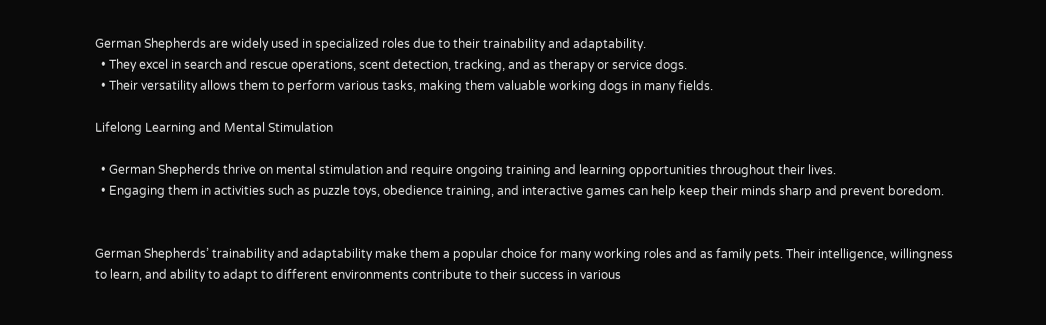German Shepherds are widely used in specialized roles due to their trainability and adaptability.
  • They excel in search and rescue operations, scent detection, tracking, and as therapy or service dogs.
  • Their versatility allows them to perform various tasks, making them valuable working dogs in many fields.

Lifelong Learning and Mental Stimulation

  • German Shepherds thrive on mental stimulation and require ongoing training and learning opportunities throughout their lives.
  • Engaging them in activities such as puzzle toys, obedience training, and interactive games can help keep their minds sharp and prevent boredom.


German Shepherds’ trainability and adaptability make them a popular choice for many working roles and as family pets. Their intelligence, willingness to learn, and ability to adapt to different environments contribute to their success in various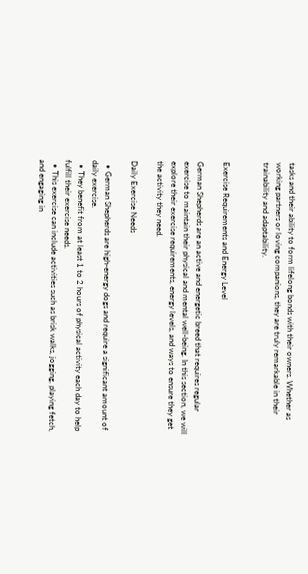tasks and their ability to form lifelong bonds with their owners. Whether as working partners or loving companions, they are truly remarkable in their trainability and adaptability.


Exercise Requirements and Energy Level

German Shepherds are an active and energetic breed that requires regular exercise to maintain their physical and mental well-being. In this section, we will explore their exercise requirements, energy levels, and ways to ensure they get the activity they need.

Daily Exercise Needs

  • German Shepherds are high-energy dogs and require a significant amount of daily exercise.
  • They benefit from at least 1 to 2 hours of physical activity each day to help fulfill their exercise needs.
  • This exercise can include activities such as brisk walks, jogging, playing fetch, and engaging in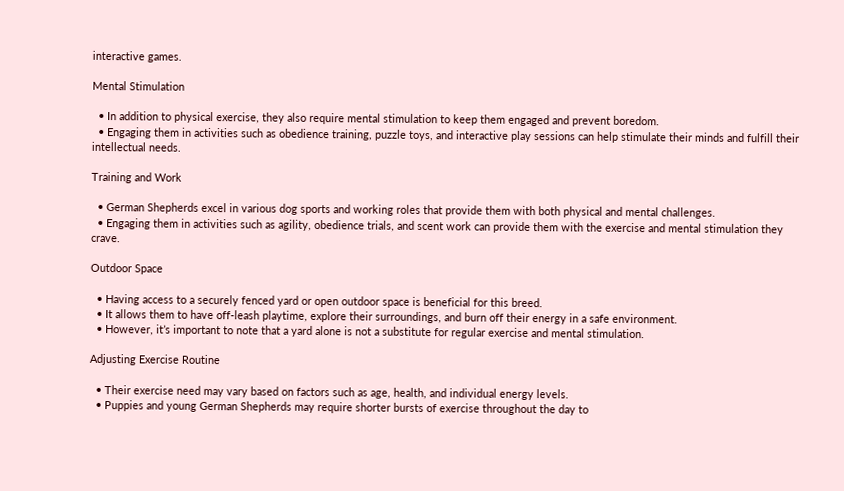interactive games.

Mental Stimulation

  • In addition to physical exercise, they also require mental stimulation to keep them engaged and prevent boredom.
  • Engaging them in activities such as obedience training, puzzle toys, and interactive play sessions can help stimulate their minds and fulfill their intellectual needs.

Training and Work

  • German Shepherds excel in various dog sports and working roles that provide them with both physical and mental challenges.
  • Engaging them in activities such as agility, obedience trials, and scent work can provide them with the exercise and mental stimulation they crave.

Outdoor Space

  • Having access to a securely fenced yard or open outdoor space is beneficial for this breed.
  • It allows them to have off-leash playtime, explore their surroundings, and burn off their energy in a safe environment.
  • However, it’s important to note that a yard alone is not a substitute for regular exercise and mental stimulation.

Adjusting Exercise Routine

  • Their exercise need may vary based on factors such as age, health, and individual energy levels.
  • Puppies and young German Shepherds may require shorter bursts of exercise throughout the day to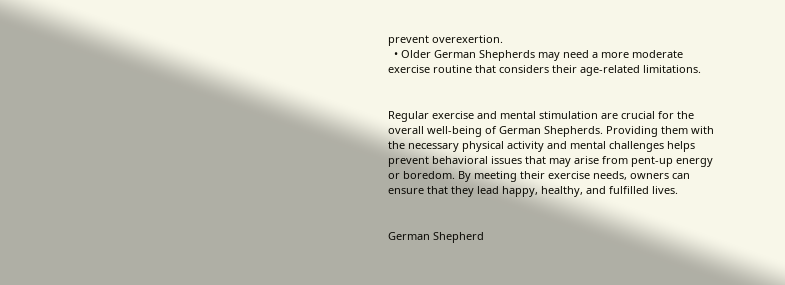prevent overexertion.
  • Older German Shepherds may need a more moderate exercise routine that considers their age-related limitations.


Regular exercise and mental stimulation are crucial for the overall well-being of German Shepherds. Providing them with the necessary physical activity and mental challenges helps prevent behavioral issues that may arise from pent-up energy or boredom. By meeting their exercise needs, owners can ensure that they lead happy, healthy, and fulfilled lives.


German Shepherd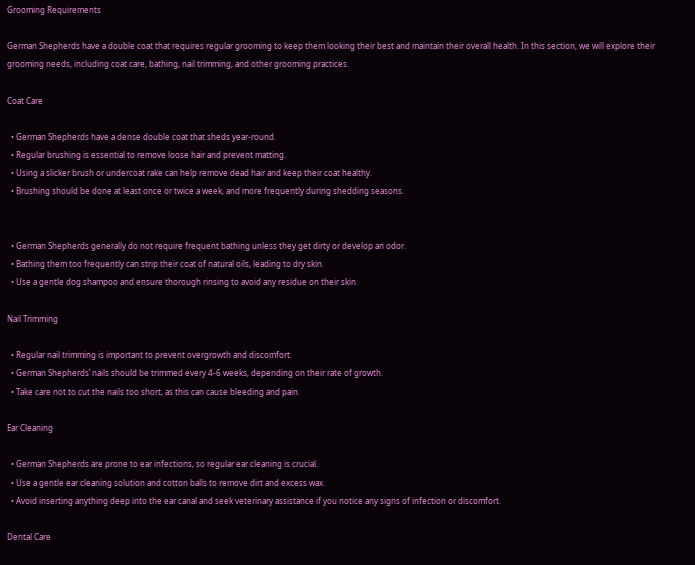Grooming Requirements

German Shepherds have a double coat that requires regular grooming to keep them looking their best and maintain their overall health. In this section, we will explore their grooming needs, including coat care, bathing, nail trimming, and other grooming practices.

Coat Care

  • German Shepherds have a dense double coat that sheds year-round.
  • Regular brushing is essential to remove loose hair and prevent matting.
  • Using a slicker brush or undercoat rake can help remove dead hair and keep their coat healthy.
  • Brushing should be done at least once or twice a week, and more frequently during shedding seasons.


  • German Shepherds generally do not require frequent bathing unless they get dirty or develop an odor.
  • Bathing them too frequently can strip their coat of natural oils, leading to dry skin.
  • Use a gentle dog shampoo and ensure thorough rinsing to avoid any residue on their skin.

Nail Trimming

  • Regular nail trimming is important to prevent overgrowth and discomfort.
  • German Shepherds’ nails should be trimmed every 4-6 weeks, depending on their rate of growth.
  • Take care not to cut the nails too short, as this can cause bleeding and pain.

Ear Cleaning

  • German Shepherds are prone to ear infections, so regular ear cleaning is crucial.
  • Use a gentle ear cleaning solution and cotton balls to remove dirt and excess wax.
  • Avoid inserting anything deep into the ear canal and seek veterinary assistance if you notice any signs of infection or discomfort.

Dental Care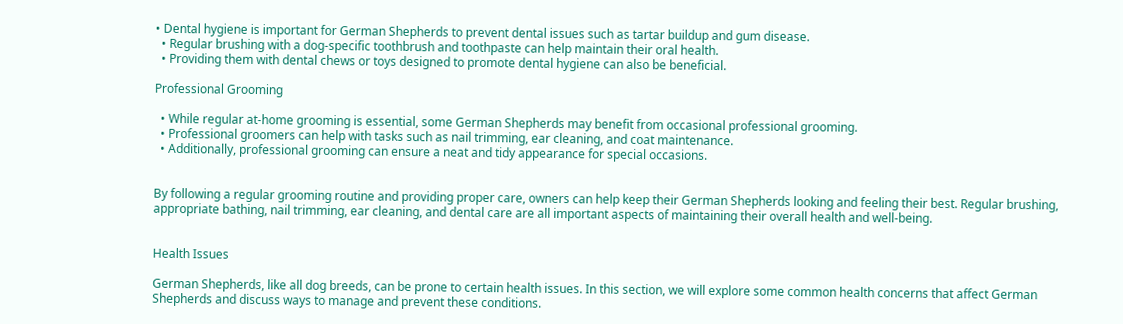• Dental hygiene is important for German Shepherds to prevent dental issues such as tartar buildup and gum disease.
  • Regular brushing with a dog-specific toothbrush and toothpaste can help maintain their oral health.
  • Providing them with dental chews or toys designed to promote dental hygiene can also be beneficial.

Professional Grooming

  • While regular at-home grooming is essential, some German Shepherds may benefit from occasional professional grooming.
  • Professional groomers can help with tasks such as nail trimming, ear cleaning, and coat maintenance.
  • Additionally, professional grooming can ensure a neat and tidy appearance for special occasions.


By following a regular grooming routine and providing proper care, owners can help keep their German Shepherds looking and feeling their best. Regular brushing, appropriate bathing, nail trimming, ear cleaning, and dental care are all important aspects of maintaining their overall health and well-being.


Health Issues

German Shepherds, like all dog breeds, can be prone to certain health issues. In this section, we will explore some common health concerns that affect German Shepherds and discuss ways to manage and prevent these conditions.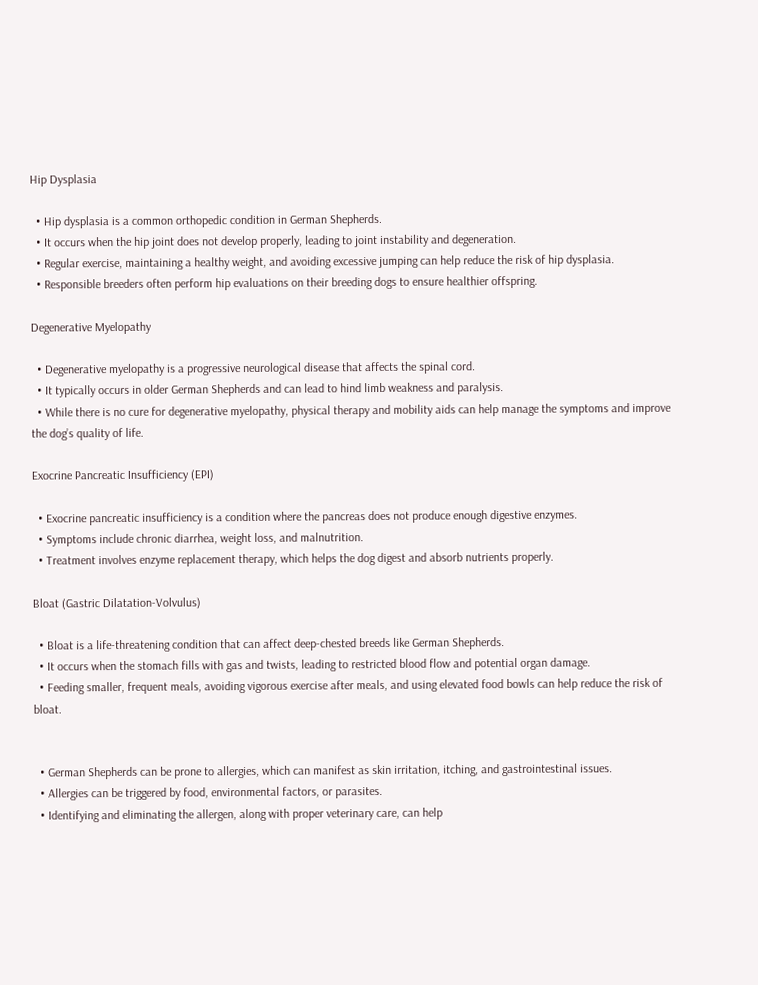Hip Dysplasia

  • Hip dysplasia is a common orthopedic condition in German Shepherds.
  • It occurs when the hip joint does not develop properly, leading to joint instability and degeneration.
  • Regular exercise, maintaining a healthy weight, and avoiding excessive jumping can help reduce the risk of hip dysplasia.
  • Responsible breeders often perform hip evaluations on their breeding dogs to ensure healthier offspring.

Degenerative Myelopathy

  • Degenerative myelopathy is a progressive neurological disease that affects the spinal cord.
  • It typically occurs in older German Shepherds and can lead to hind limb weakness and paralysis.
  • While there is no cure for degenerative myelopathy, physical therapy and mobility aids can help manage the symptoms and improve the dog’s quality of life.

Exocrine Pancreatic Insufficiency (EPI)

  • Exocrine pancreatic insufficiency is a condition where the pancreas does not produce enough digestive enzymes.
  • Symptoms include chronic diarrhea, weight loss, and malnutrition.
  • Treatment involves enzyme replacement therapy, which helps the dog digest and absorb nutrients properly.

Bloat (Gastric Dilatation-Volvulus)

  • Bloat is a life-threatening condition that can affect deep-chested breeds like German Shepherds.
  • It occurs when the stomach fills with gas and twists, leading to restricted blood flow and potential organ damage.
  • Feeding smaller, frequent meals, avoiding vigorous exercise after meals, and using elevated food bowls can help reduce the risk of bloat.


  • German Shepherds can be prone to allergies, which can manifest as skin irritation, itching, and gastrointestinal issues.
  • Allergies can be triggered by food, environmental factors, or parasites.
  • Identifying and eliminating the allergen, along with proper veterinary care, can help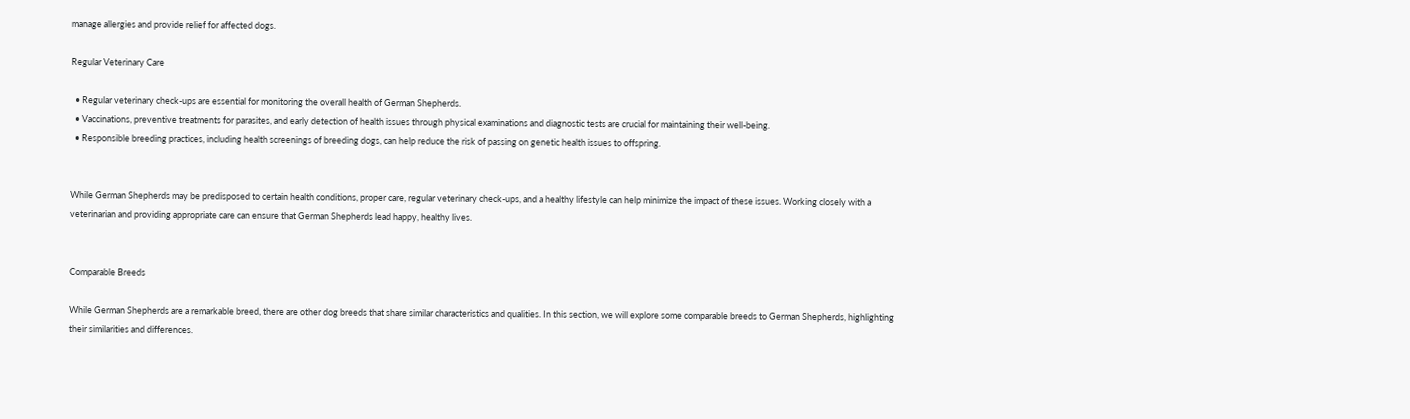manage allergies and provide relief for affected dogs.

Regular Veterinary Care

  • Regular veterinary check-ups are essential for monitoring the overall health of German Shepherds.
  • Vaccinations, preventive treatments for parasites, and early detection of health issues through physical examinations and diagnostic tests are crucial for maintaining their well-being.
  • Responsible breeding practices, including health screenings of breeding dogs, can help reduce the risk of passing on genetic health issues to offspring.


While German Shepherds may be predisposed to certain health conditions, proper care, regular veterinary check-ups, and a healthy lifestyle can help minimize the impact of these issues. Working closely with a veterinarian and providing appropriate care can ensure that German Shepherds lead happy, healthy lives.


Comparable Breeds

While German Shepherds are a remarkable breed, there are other dog breeds that share similar characteristics and qualities. In this section, we will explore some comparable breeds to German Shepherds, highlighting their similarities and differences.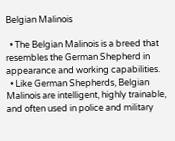Belgian Malinois

  • The Belgian Malinois is a breed that resembles the German Shepherd in appearance and working capabilities.
  • Like German Shepherds, Belgian Malinois are intelligent, highly trainable, and often used in police and military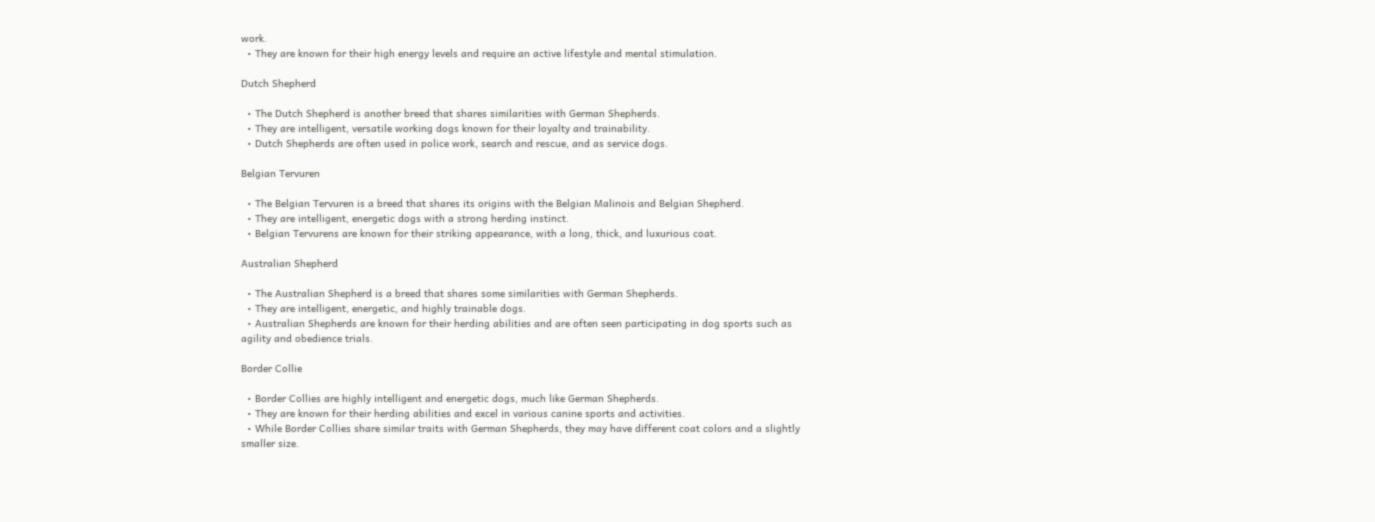work.
  • They are known for their high energy levels and require an active lifestyle and mental stimulation.

Dutch Shepherd

  • The Dutch Shepherd is another breed that shares similarities with German Shepherds.
  • They are intelligent, versatile working dogs known for their loyalty and trainability.
  • Dutch Shepherds are often used in police work, search and rescue, and as service dogs.

Belgian Tervuren

  • The Belgian Tervuren is a breed that shares its origins with the Belgian Malinois and Belgian Shepherd.
  • They are intelligent, energetic dogs with a strong herding instinct.
  • Belgian Tervurens are known for their striking appearance, with a long, thick, and luxurious coat.

Australian Shepherd

  • The Australian Shepherd is a breed that shares some similarities with German Shepherds.
  • They are intelligent, energetic, and highly trainable dogs.
  • Australian Shepherds are known for their herding abilities and are often seen participating in dog sports such as agility and obedience trials.

Border Collie

  • Border Collies are highly intelligent and energetic dogs, much like German Shepherds.
  • They are known for their herding abilities and excel in various canine sports and activities.
  • While Border Collies share similar traits with German Shepherds, they may have different coat colors and a slightly smaller size.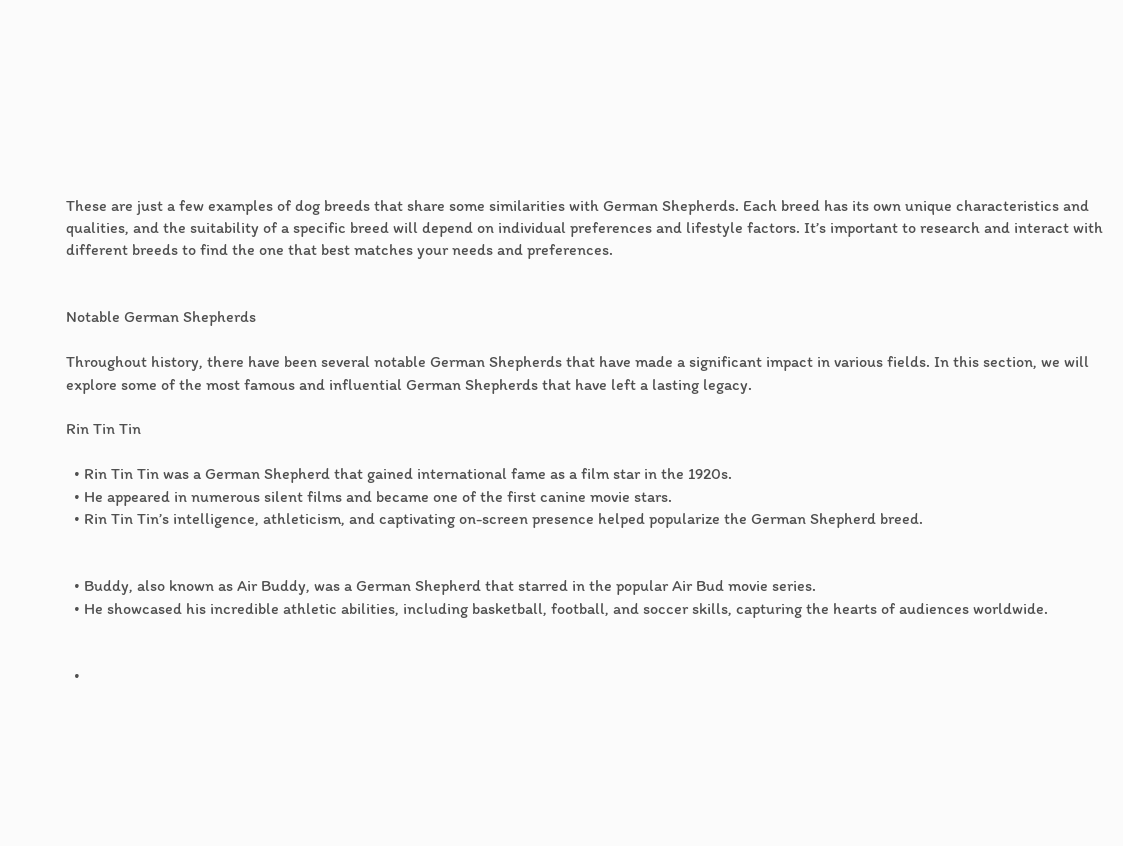These are just a few examples of dog breeds that share some similarities with German Shepherds. Each breed has its own unique characteristics and qualities, and the suitability of a specific breed will depend on individual preferences and lifestyle factors. It’s important to research and interact with different breeds to find the one that best matches your needs and preferences.


Notable German Shepherds

Throughout history, there have been several notable German Shepherds that have made a significant impact in various fields. In this section, we will explore some of the most famous and influential German Shepherds that have left a lasting legacy.

Rin Tin Tin

  • Rin Tin Tin was a German Shepherd that gained international fame as a film star in the 1920s.
  • He appeared in numerous silent films and became one of the first canine movie stars.
  • Rin Tin Tin’s intelligence, athleticism, and captivating on-screen presence helped popularize the German Shepherd breed.


  • Buddy, also known as Air Buddy, was a German Shepherd that starred in the popular Air Bud movie series.
  • He showcased his incredible athletic abilities, including basketball, football, and soccer skills, capturing the hearts of audiences worldwide.


  •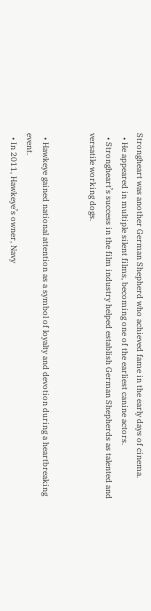Strongheart was another German Shepherd who achieved fame in the early days of cinema.
  • He appeared in multiple silent films, becoming one of the earliest canine actors.
  • Strongheart’s success in the film industry helped establish German Shepherds as talented and versatile working dogs.


  • Hawkeye gained national attention as a symbol of loyalty and devotion during a heartbreaking event.
  • In 2011, Hawkeye’s owner, Navy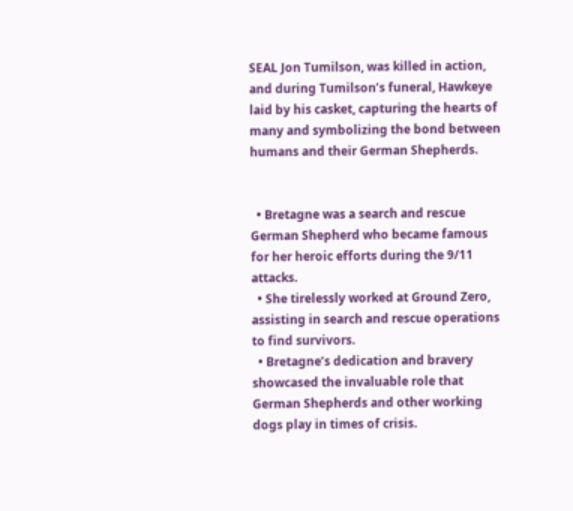SEAL Jon Tumilson, was killed in action, and during Tumilson’s funeral, Hawkeye laid by his casket, capturing the hearts of many and symbolizing the bond between humans and their German Shepherds.


  • Bretagne was a search and rescue German Shepherd who became famous for her heroic efforts during the 9/11 attacks.
  • She tirelessly worked at Ground Zero, assisting in search and rescue operations to find survivors.
  • Bretagne’s dedication and bravery showcased the invaluable role that German Shepherds and other working dogs play in times of crisis.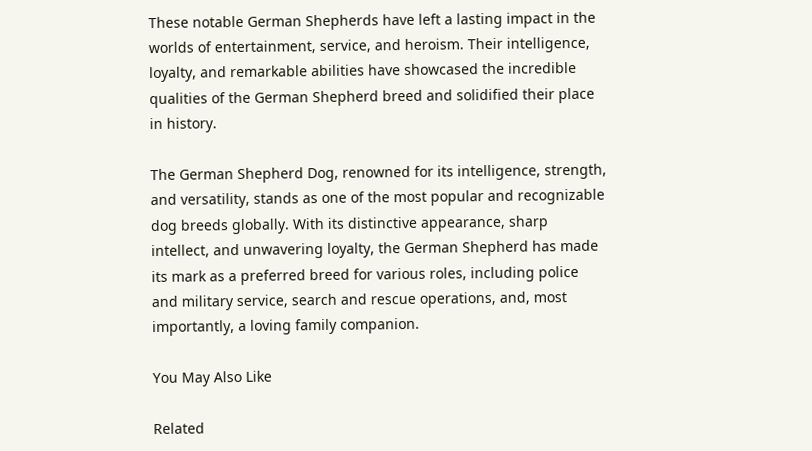These notable German Shepherds have left a lasting impact in the worlds of entertainment, service, and heroism. Their intelligence, loyalty, and remarkable abilities have showcased the incredible qualities of the German Shepherd breed and solidified their place in history.

The German Shepherd Dog, renowned for its intelligence, strength, and versatility, stands as one of the most popular and recognizable dog breeds globally. With its distinctive appearance, sharp intellect, and unwavering loyalty, the German Shepherd has made its mark as a preferred breed for various roles, including police and military service, search and rescue operations, and, most importantly, a loving family companion.

You May Also Like

Related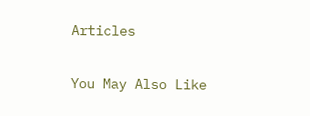Articles

You May Also Like